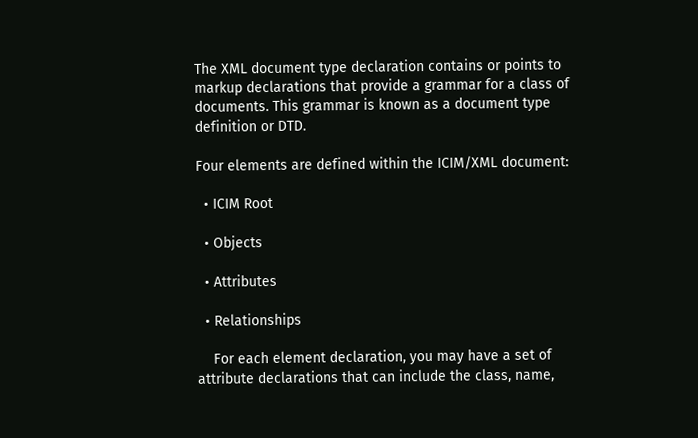The XML document type declaration contains or points to markup declarations that provide a grammar for a class of documents. This grammar is known as a document type definition or DTD.

Four elements are defined within the ICIM/XML document:

  • ICIM Root

  • Objects

  • Attributes

  • Relationships

    For each element declaration, you may have a set of attribute declarations that can include the class, name,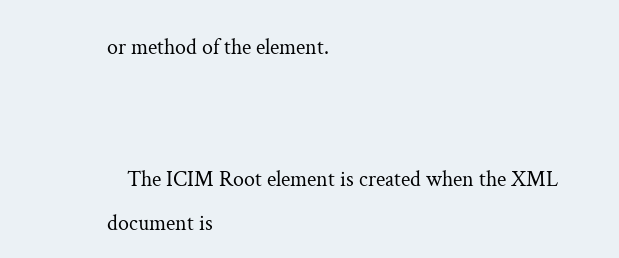or method of the element.


    The ICIM Root element is created when the XML document is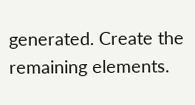generated. Create the remaining elements.